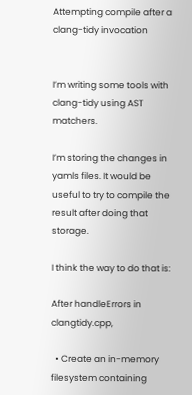Attempting compile after a clang-tidy invocation


I’m writing some tools with clang-tidy using AST matchers.

I’m storing the changes in yamls files. It would be useful to try to compile the result after doing that storage.

I think the way to do that is:

After handleErrors in clangtidy.cpp,

  • Create an in-memory filesystem containing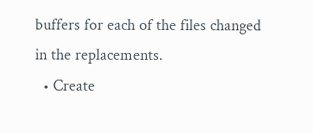buffers for each of the files changed in the replacements.
  • Create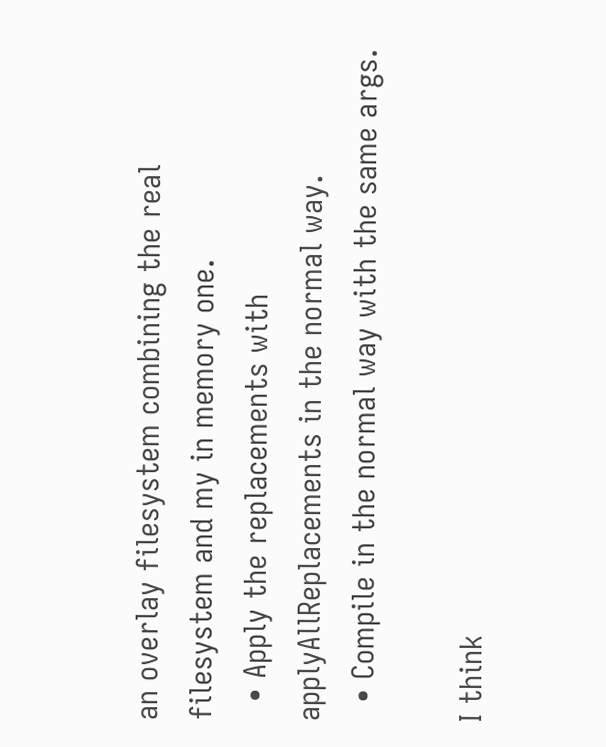an overlay filesystem combining the real filesystem and my in memory one.
  • Apply the replacements with applyAllReplacements in the normal way.
  • Compile in the normal way with the same args.

I think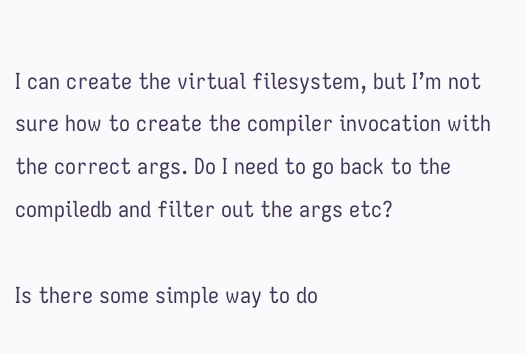I can create the virtual filesystem, but I’m not sure how to create the compiler invocation with the correct args. Do I need to go back to the compiledb and filter out the args etc?

Is there some simple way to do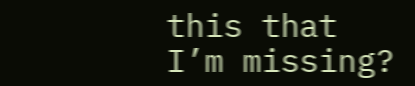this that I’m missing?